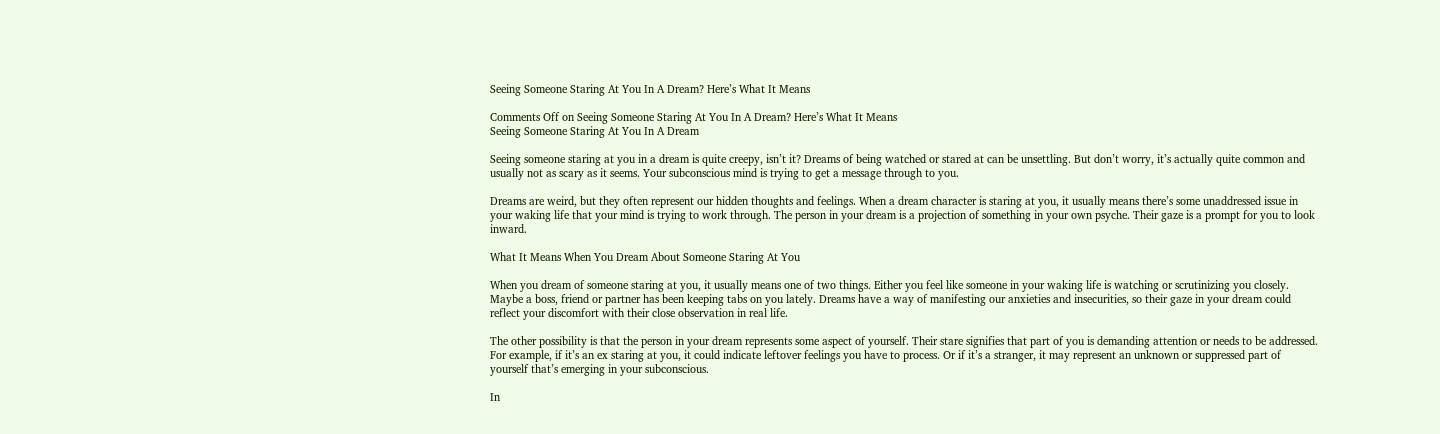Seeing Someone Staring At You In A Dream? Here’s What It Means

Comments Off on Seeing Someone Staring At You In A Dream? Here’s What It Means
Seeing Someone Staring At You In A Dream

Seeing someone staring at you in a dream is quite creepy, isn’t it? Dreams of being watched or stared at can be unsettling. But don’t worry, it’s actually quite common and usually not as scary as it seems. Your subconscious mind is trying to get a message through to you.

Dreams are weird, but they often represent our hidden thoughts and feelings. When a dream character is staring at you, it usually means there’s some unaddressed issue in your waking life that your mind is trying to work through. The person in your dream is a projection of something in your own psyche. Their gaze is a prompt for you to look inward.

What It Means When You Dream About Someone Staring At You

When you dream of someone staring at you, it usually means one of two things. Either you feel like someone in your waking life is watching or scrutinizing you closely. Maybe a boss, friend or partner has been keeping tabs on you lately. Dreams have a way of manifesting our anxieties and insecurities, so their gaze in your dream could reflect your discomfort with their close observation in real life.

The other possibility is that the person in your dream represents some aspect of yourself. Their stare signifies that part of you is demanding attention or needs to be addressed. For example, if it’s an ex staring at you, it could indicate leftover feelings you have to process. Or if it’s a stranger, it may represent an unknown or suppressed part of yourself that’s emerging in your subconscious.

In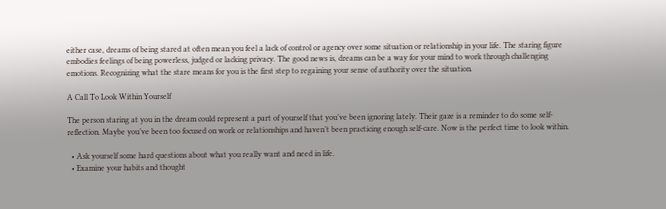either case, dreams of being stared at often mean you feel a lack of control or agency over some situation or relationship in your life. The staring figure embodies feelings of being powerless, judged or lacking privacy. The good news is, dreams can be a way for your mind to work through challenging emotions. Recognizing what the stare means for you is the first step to regaining your sense of authority over the situation.

A Call To Look Within Yourself

The person staring at you in the dream could represent a part of yourself that you’ve been ignoring lately. Their gaze is a reminder to do some self-reflection. Maybe you’ve been too focused on work or relationships and haven’t been practicing enough self-care. Now is the perfect time to look within.

  • Ask yourself some hard questions about what you really want and need in life.
  • Examine your habits and thought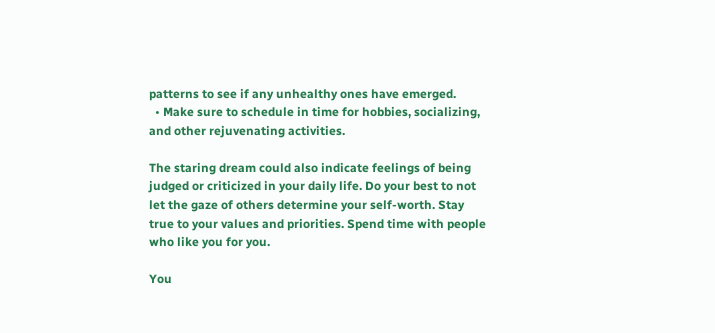patterns to see if any unhealthy ones have emerged.
  • Make sure to schedule in time for hobbies, socializing, and other rejuvenating activities.

The staring dream could also indicate feelings of being judged or criticized in your daily life. Do your best to not let the gaze of others determine your self-worth. Stay true to your values and priorities. Spend time with people who like you for you.

You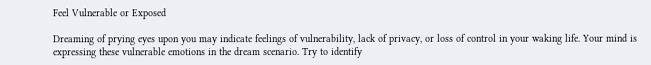Feel Vulnerable or Exposed

Dreaming of prying eyes upon you may indicate feelings of vulnerability, lack of privacy, or loss of control in your waking life. Your mind is expressing these vulnerable emotions in the dream scenario. Try to identify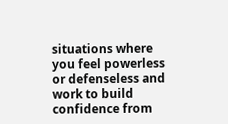situations where you feel powerless or defenseless and work to build confidence from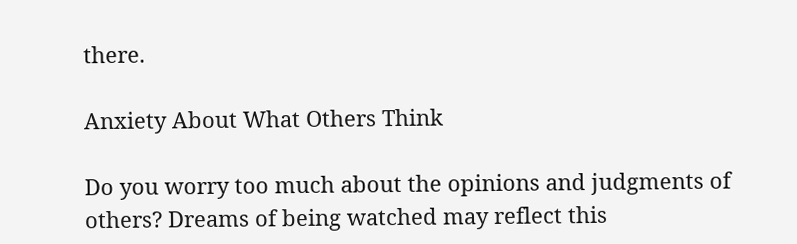there.

Anxiety About What Others Think

Do you worry too much about the opinions and judgments of others? Dreams of being watched may reflect this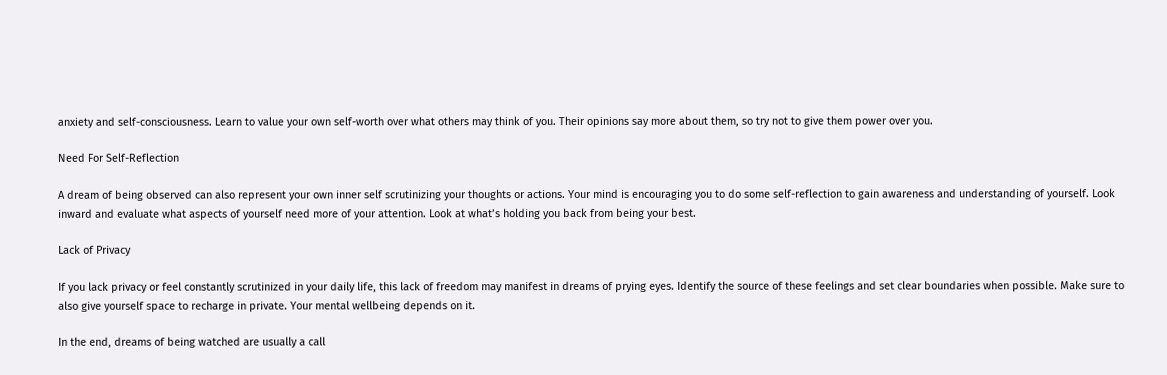anxiety and self-consciousness. Learn to value your own self-worth over what others may think of you. Their opinions say more about them, so try not to give them power over you.

Need For Self-Reflection

A dream of being observed can also represent your own inner self scrutinizing your thoughts or actions. Your mind is encouraging you to do some self-reflection to gain awareness and understanding of yourself. Look inward and evaluate what aspects of yourself need more of your attention. Look at what’s holding you back from being your best.

Lack of Privacy

If you lack privacy or feel constantly scrutinized in your daily life, this lack of freedom may manifest in dreams of prying eyes. Identify the source of these feelings and set clear boundaries when possible. Make sure to also give yourself space to recharge in private. Your mental wellbeing depends on it.

In the end, dreams of being watched are usually a call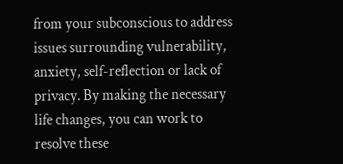from your subconscious to address issues surrounding vulnerability, anxiety, self-reflection or lack of privacy. By making the necessary life changes, you can work to resolve these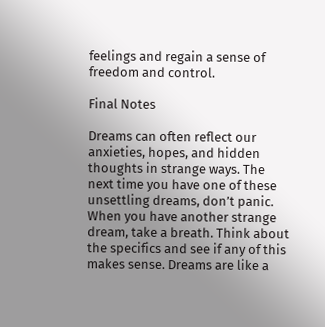feelings and regain a sense of freedom and control.

Final Notes

Dreams can often reflect our anxieties, hopes, and hidden thoughts in strange ways. The next time you have one of these unsettling dreams, don’t panic. When you have another strange dream, take a breath. Think about the specifics and see if any of this makes sense. Dreams are like a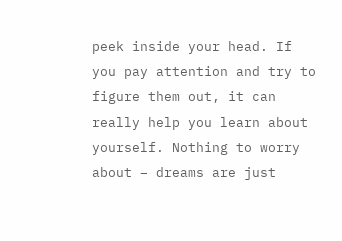peek inside your head. If you pay attention and try to figure them out, it can really help you learn about yourself. Nothing to worry about – dreams are just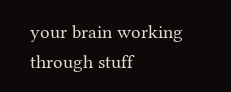your brain working through stuff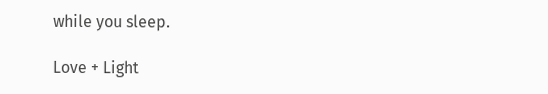while you sleep.

Love + Light